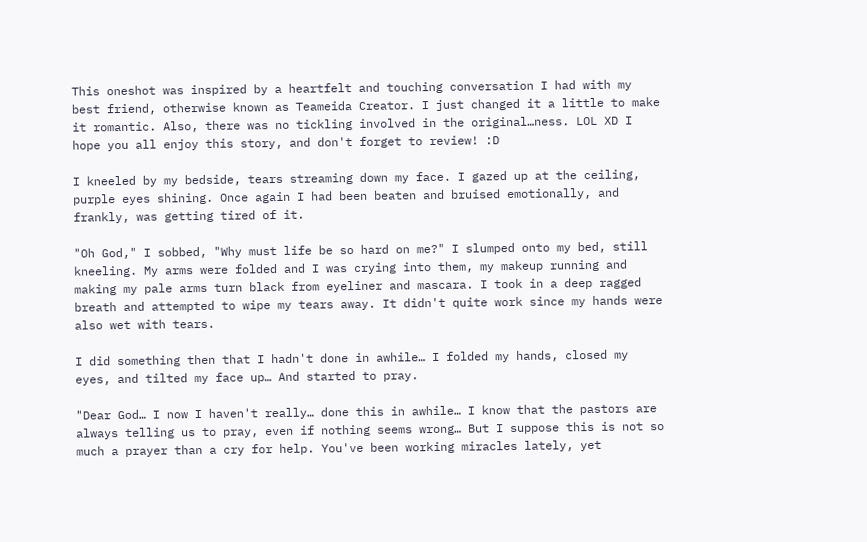This oneshot was inspired by a heartfelt and touching conversation I had with my best friend, otherwise known as Teameida Creator. I just changed it a little to make it romantic. Also, there was no tickling involved in the original…ness. LOL XD I hope you all enjoy this story, and don't forget to review! :D

I kneeled by my bedside, tears streaming down my face. I gazed up at the ceiling, purple eyes shining. Once again I had been beaten and bruised emotionally, and frankly, was getting tired of it.

"Oh God," I sobbed, "Why must life be so hard on me?" I slumped onto my bed, still kneeling. My arms were folded and I was crying into them, my makeup running and making my pale arms turn black from eyeliner and mascara. I took in a deep ragged breath and attempted to wipe my tears away. It didn't quite work since my hands were also wet with tears.

I did something then that I hadn't done in awhile… I folded my hands, closed my eyes, and tilted my face up… And started to pray.

"Dear God… I now I haven't really… done this in awhile… I know that the pastors are always telling us to pray, even if nothing seems wrong… But I suppose this is not so much a prayer than a cry for help. You've been working miracles lately, yet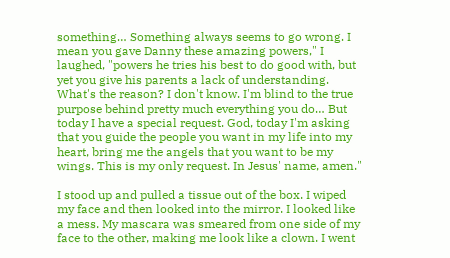something… Something always seems to go wrong. I mean you gave Danny these amazing powers," I laughed, "powers he tries his best to do good with, but yet you give his parents a lack of understanding. What's the reason? I don't know. I'm blind to the true purpose behind pretty much everything you do… But today I have a special request. God, today I'm asking that you guide the people you want in my life into my heart, bring me the angels that you want to be my wings. This is my only request. In Jesus' name, amen."

I stood up and pulled a tissue out of the box. I wiped my face and then looked into the mirror. I looked like a mess. My mascara was smeared from one side of my face to the other, making me look like a clown. I went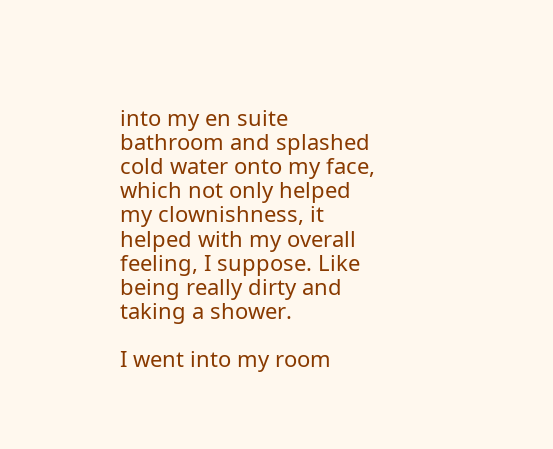into my en suite bathroom and splashed cold water onto my face, which not only helped my clownishness, it helped with my overall feeling, I suppose. Like being really dirty and taking a shower.

I went into my room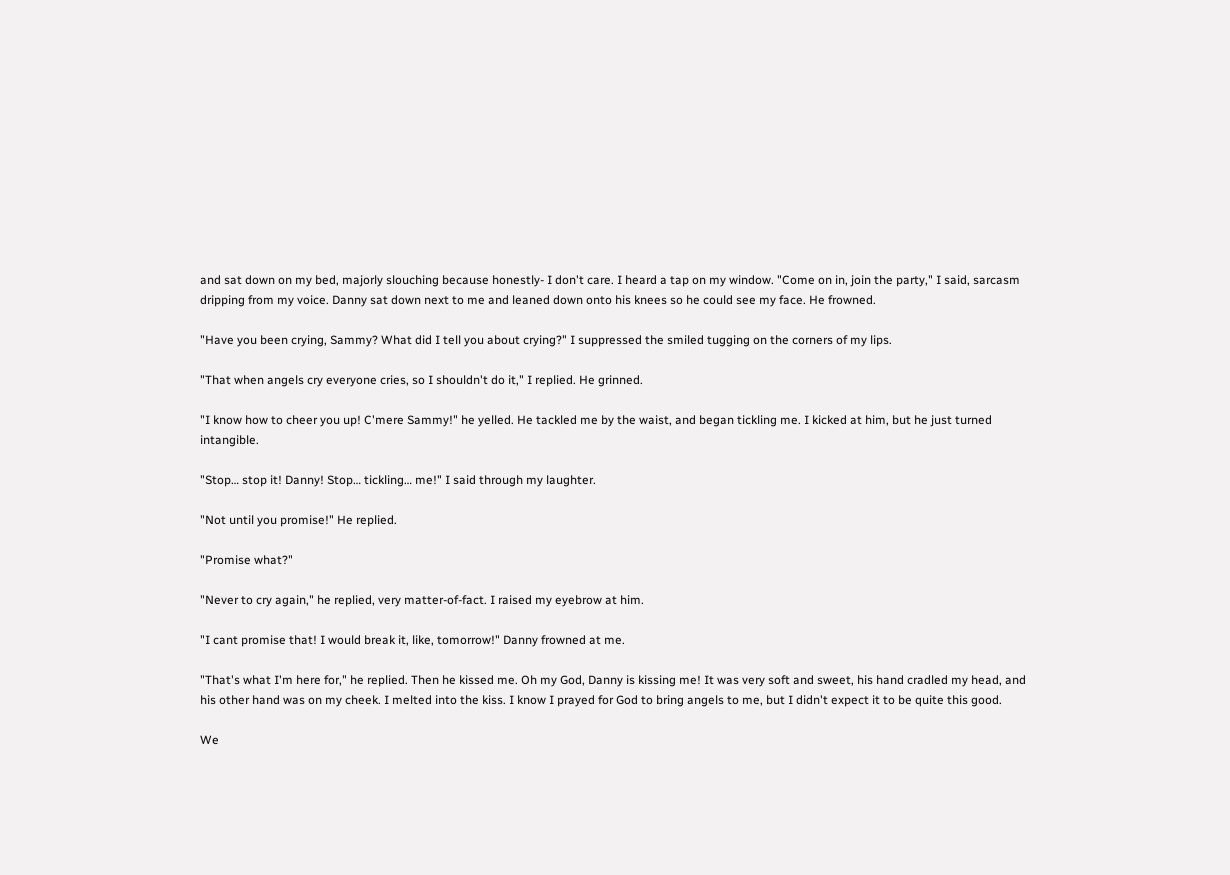and sat down on my bed, majorly slouching because honestly- I don't care. I heard a tap on my window. "Come on in, join the party," I said, sarcasm dripping from my voice. Danny sat down next to me and leaned down onto his knees so he could see my face. He frowned.

"Have you been crying, Sammy? What did I tell you about crying?" I suppressed the smiled tugging on the corners of my lips.

"That when angels cry everyone cries, so I shouldn't do it," I replied. He grinned.

"I know how to cheer you up! C'mere Sammy!" he yelled. He tackled me by the waist, and began tickling me. I kicked at him, but he just turned intangible.

"Stop… stop it! Danny! Stop… tickling… me!" I said through my laughter.

"Not until you promise!" He replied.

"Promise what?"

"Never to cry again," he replied, very matter-of-fact. I raised my eyebrow at him.

"I cant promise that! I would break it, like, tomorrow!" Danny frowned at me.

"That's what I'm here for," he replied. Then he kissed me. Oh my God, Danny is kissing me! It was very soft and sweet, his hand cradled my head, and his other hand was on my cheek. I melted into the kiss. I know I prayed for God to bring angels to me, but I didn't expect it to be quite this good.

We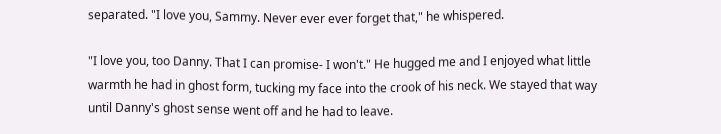separated. "I love you, Sammy. Never ever ever forget that," he whispered.

"I love you, too Danny. That I can promise- I won't." He hugged me and I enjoyed what little warmth he had in ghost form, tucking my face into the crook of his neck. We stayed that way until Danny's ghost sense went off and he had to leave.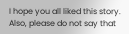I hope you all liked this story. Also, please do not say that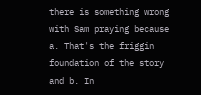there is something wrong with Sam praying because a. That's the friggin foundation of the story and b. In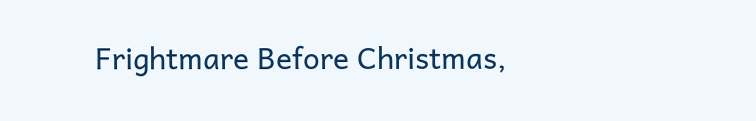Frightmare Before Christmas,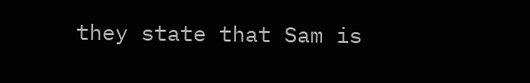they state that Sam is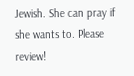Jewish. She can pray if she wants to. Please review!